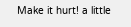Make it hurt! a little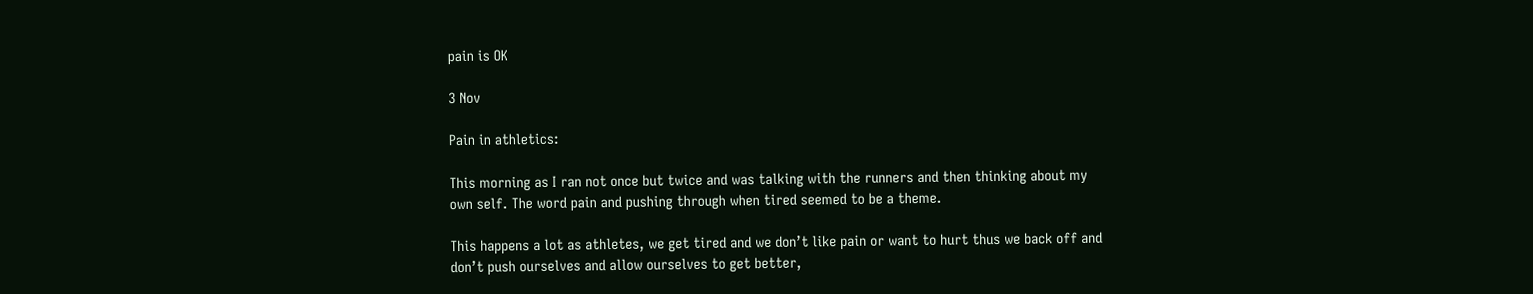pain is OK

3 Nov

Pain in athletics:

This morning as I ran not once but twice and was talking with the runners and then thinking about my own self. The word pain and pushing through when tired seemed to be a theme.

This happens a lot as athletes, we get tired and we don’t like pain or want to hurt thus we back off and don’t push ourselves and allow ourselves to get better,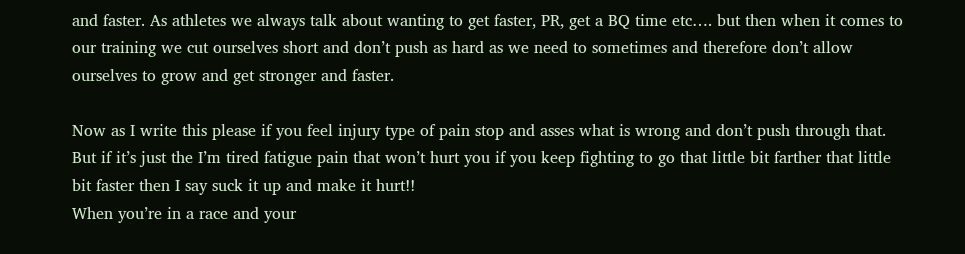and faster. As athletes we always talk about wanting to get faster, PR, get a BQ time etc…. but then when it comes to our training we cut ourselves short and don’t push as hard as we need to sometimes and therefore don’t allow ourselves to grow and get stronger and faster.

Now as I write this please if you feel injury type of pain stop and asses what is wrong and don’t push through that. But if it’s just the I’m tired fatigue pain that won’t hurt you if you keep fighting to go that little bit farther that little bit faster then I say suck it up and make it hurt!!
When you’re in a race and your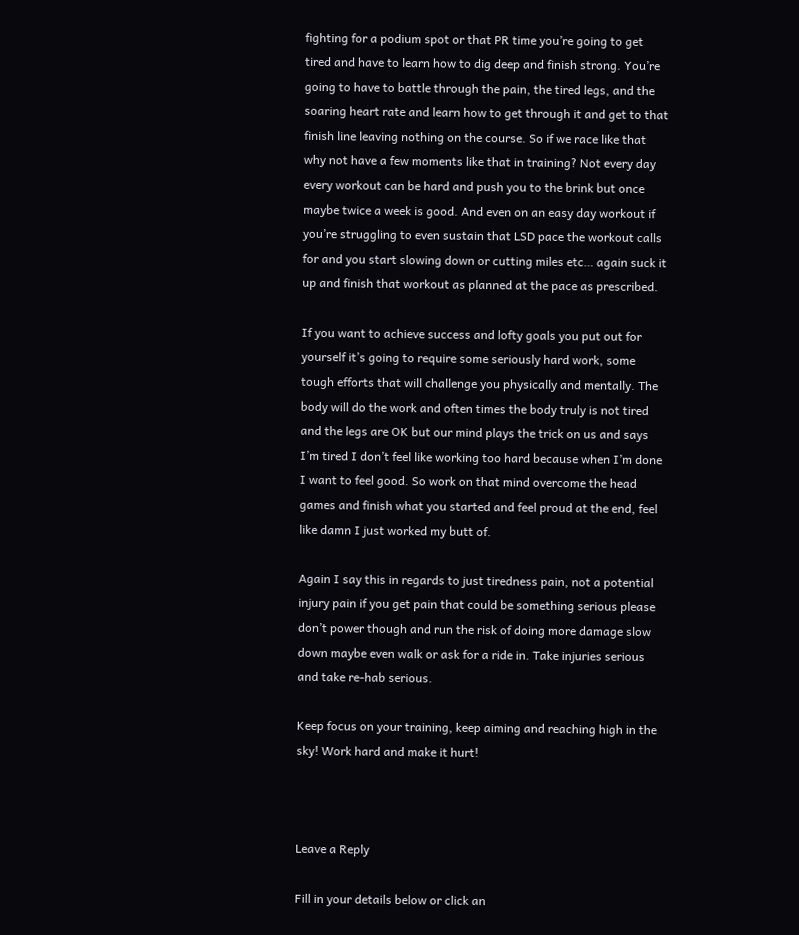fighting for a podium spot or that PR time you’re going to get tired and have to learn how to dig deep and finish strong. You’re going to have to battle through the pain, the tired legs, and the soaring heart rate and learn how to get through it and get to that finish line leaving nothing on the course. So if we race like that why not have a few moments like that in training? Not every day every workout can be hard and push you to the brink but once maybe twice a week is good. And even on an easy day workout if you’re struggling to even sustain that LSD pace the workout calls for and you start slowing down or cutting miles etc… again suck it up and finish that workout as planned at the pace as prescribed.

If you want to achieve success and lofty goals you put out for yourself it’s going to require some seriously hard work, some tough efforts that will challenge you physically and mentally. The body will do the work and often times the body truly is not tired and the legs are OK but our mind plays the trick on us and says I’m tired I don’t feel like working too hard because when I’m done I want to feel good. So work on that mind overcome the head games and finish what you started and feel proud at the end, feel like damn I just worked my butt of.

Again I say this in regards to just tiredness pain, not a potential injury pain if you get pain that could be something serious please don’t power though and run the risk of doing more damage slow down maybe even walk or ask for a ride in. Take injuries serious and take re-hab serious.

Keep focus on your training, keep aiming and reaching high in the sky! Work hard and make it hurt!



Leave a Reply

Fill in your details below or click an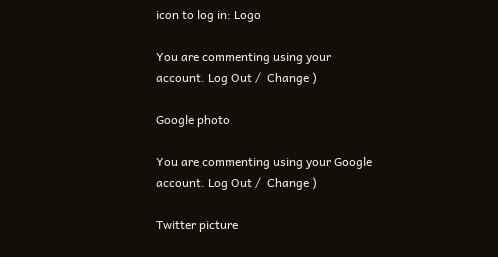icon to log in: Logo

You are commenting using your account. Log Out /  Change )

Google photo

You are commenting using your Google account. Log Out /  Change )

Twitter picture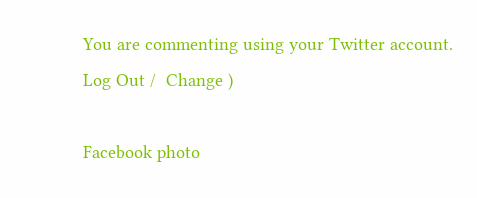You are commenting using your Twitter account. Log Out /  Change )

Facebook photo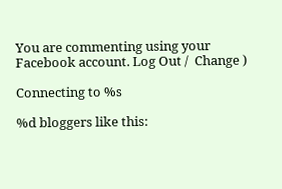You are commenting using your Facebook account. Log Out /  Change )

Connecting to %s

%d bloggers like this: